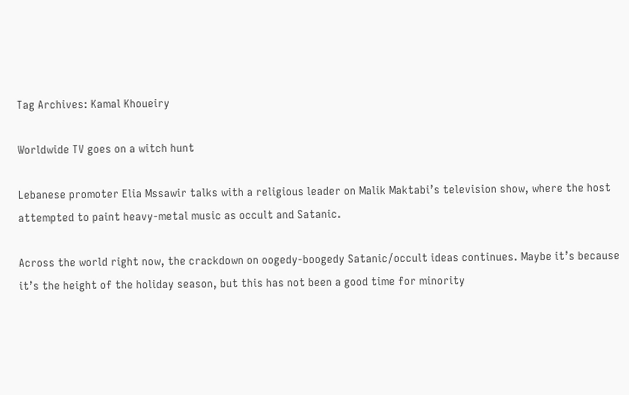Tag Archives: Kamal Khoueiry

Worldwide TV goes on a witch hunt

Lebanese promoter Elia Mssawir talks with a religious leader on Malik Maktabi’s television show, where the host attempted to paint heavy-metal music as occult and Satanic.

Across the world right now, the crackdown on oogedy-boogedy Satanic/occult ideas continues. Maybe it’s because it’s the height of the holiday season, but this has not been a good time for minority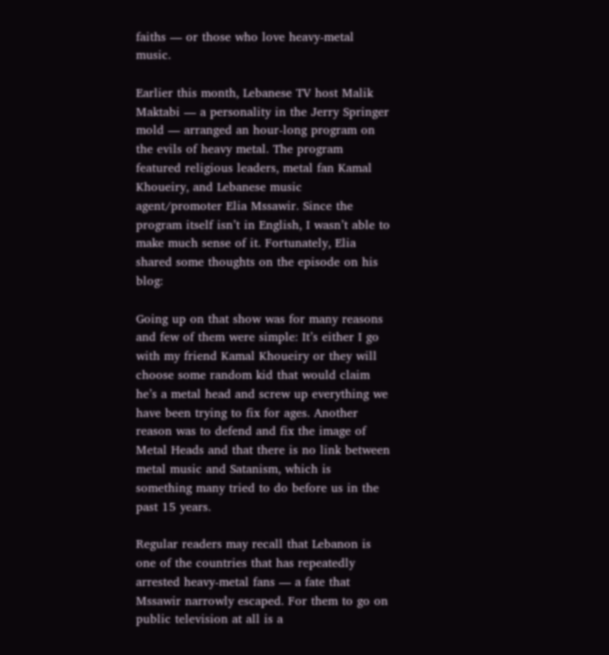faiths — or those who love heavy-metal music.

Earlier this month, Lebanese TV host Malik Maktabi — a personality in the Jerry Springer mold — arranged an hour-long program on the evils of heavy metal. The program featured religious leaders, metal fan Kamal Khoueiry, and Lebanese music agent/promoter Elia Mssawir. Since the program itself isn’t in English, I wasn’t able to make much sense of it. Fortunately, Elia shared some thoughts on the episode on his blog:

Going up on that show was for many reasons and few of them were simple: It’s either I go with my friend Kamal Khoueiry or they will choose some random kid that would claim he’s a metal head and screw up everything we have been trying to fix for ages. Another reason was to defend and fix the image of Metal Heads and that there is no link between metal music and Satanism, which is something many tried to do before us in the past 15 years.

Regular readers may recall that Lebanon is one of the countries that has repeatedly arrested heavy-metal fans — a fate that Mssawir narrowly escaped. For them to go on public television at all is a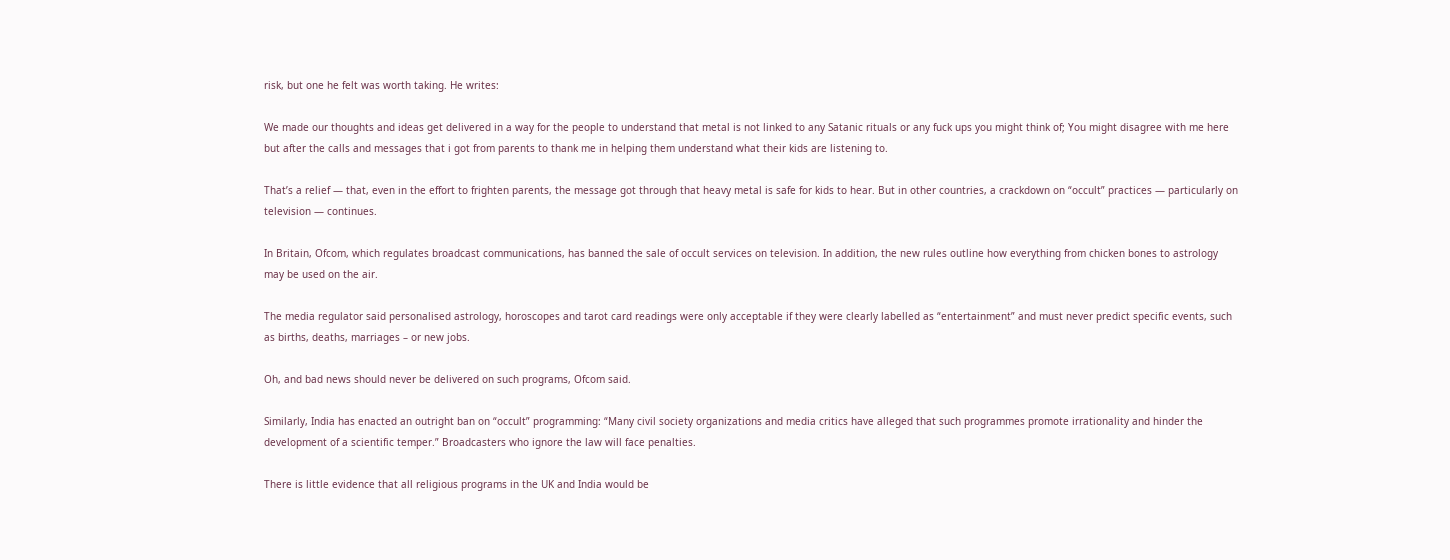risk, but one he felt was worth taking. He writes:

We made our thoughts and ideas get delivered in a way for the people to understand that metal is not linked to any Satanic rituals or any fuck ups you might think of; You might disagree with me here but after the calls and messages that i got from parents to thank me in helping them understand what their kids are listening to.

That’s a relief — that, even in the effort to frighten parents, the message got through that heavy metal is safe for kids to hear. But in other countries, a crackdown on “occult” practices — particularly on television — continues.

In Britain, Ofcom, which regulates broadcast communications, has banned the sale of occult services on television. In addition, the new rules outline how everything from chicken bones to astrology may be used on the air.

The media regulator said personalised astrology, horoscopes and tarot card readings were only acceptable if they were clearly labelled as “entertainment” and must never predict specific events, such as births, deaths, marriages – or new jobs.

Oh, and bad news should never be delivered on such programs, Ofcom said.

Similarly, India has enacted an outright ban on “occult” programming: “Many civil society organizations and media critics have alleged that such programmes promote irrationality and hinder the development of a scientific temper.” Broadcasters who ignore the law will face penalties.

There is little evidence that all religious programs in the UK and India would be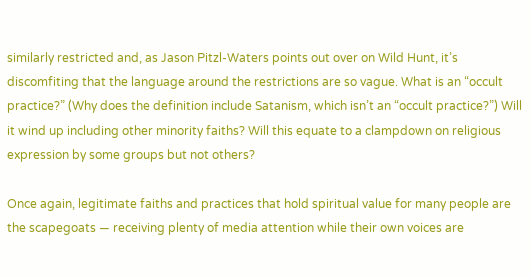similarly restricted and, as Jason Pitzl-Waters points out over on Wild Hunt, it’s discomfiting that the language around the restrictions are so vague. What is an “occult practice?” (Why does the definition include Satanism, which isn’t an “occult practice?”) Will it wind up including other minority faiths? Will this equate to a clampdown on religious expression by some groups but not others?

Once again, legitimate faiths and practices that hold spiritual value for many people are the scapegoats — receiving plenty of media attention while their own voices are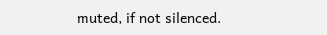muted, if not silenced.